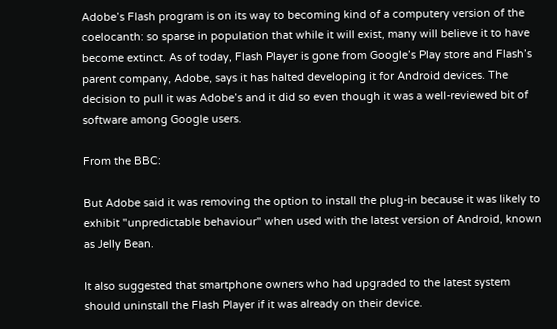Adobe’s Flash program is on its way to becoming kind of a computery version of the coelocanth: so sparse in population that while it will exist, many will believe it to have become extinct. As of today, Flash Player is gone from Google’s Play store and Flash’s parent company, Adobe, says it has halted developing it for Android devices. The decision to pull it was Adobe’s and it did so even though it was a well-reviewed bit of software among Google users.

From the BBC:

But Adobe said it was removing the option to install the plug-in because it was likely to exhibit "unpredictable behaviour" when used with the latest version of Android, known as Jelly Bean.

It also suggested that smartphone owners who had upgraded to the latest system should uninstall the Flash Player if it was already on their device.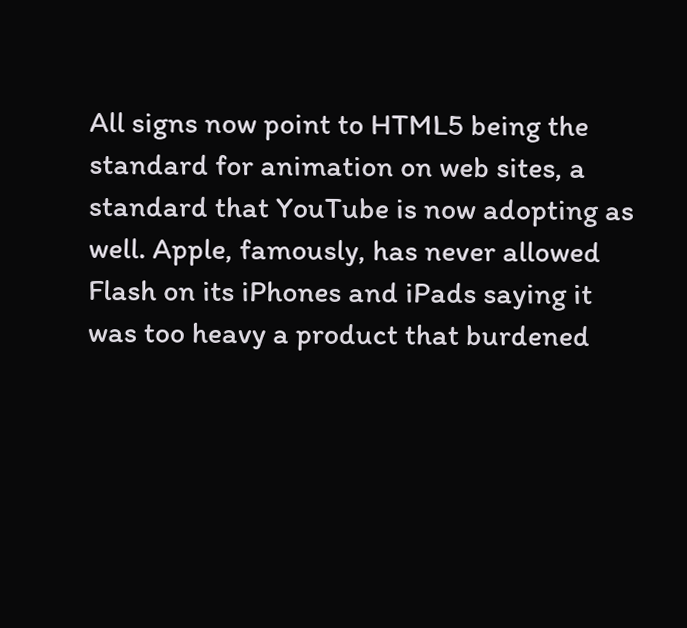All signs now point to HTML5 being the standard for animation on web sites, a standard that YouTube is now adopting as well. Apple, famously, has never allowed Flash on its iPhones and iPads saying it was too heavy a product that burdened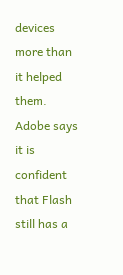devices more than it helped them. Adobe says it is confident that Flash still has a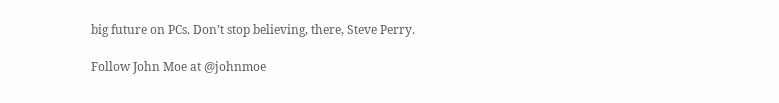big future on PCs. Don’t stop believing, there, Steve Perry.

Follow John Moe at @johnmoe